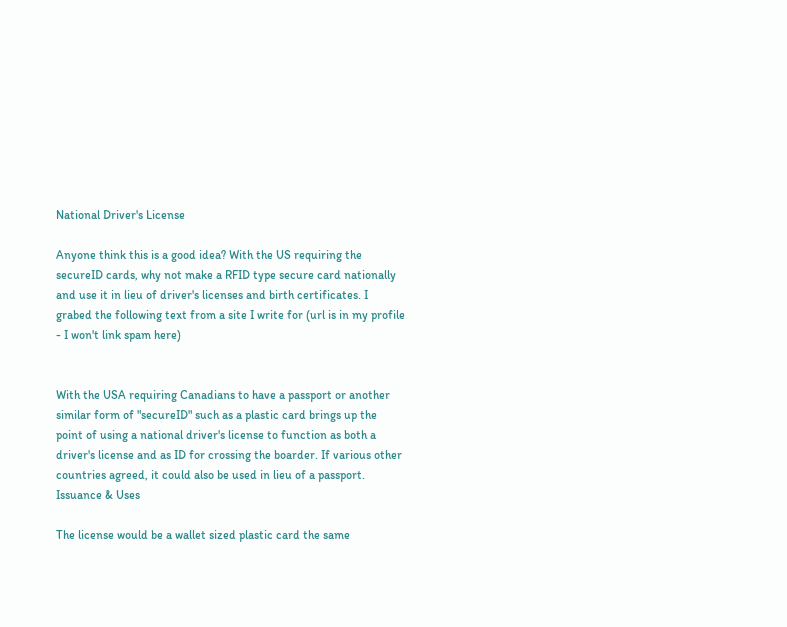National Driver's License

Anyone think this is a good idea? With the US requiring the secureID cards, why not make a RFID type secure card nationally and use it in lieu of driver's licenses and birth certificates. I grabed the following text from a site I write for (url is in my profile - I won't link spam here)


With the USA requiring Canadians to have a passport or another similar form of "secureID" such as a plastic card brings up the point of using a national driver's license to function as both a driver's license and as ID for crossing the boarder. If various other countries agreed, it could also be used in lieu of a passport.
Issuance & Uses

The license would be a wallet sized plastic card the same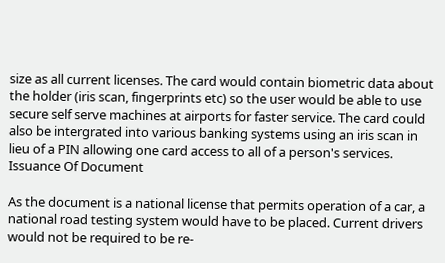size as all current licenses. The card would contain biometric data about the holder (iris scan, fingerprints etc) so the user would be able to use secure self serve machines at airports for faster service. The card could also be intergrated into various banking systems using an iris scan in lieu of a PIN allowing one card access to all of a person's services.
Issuance Of Document

As the document is a national license that permits operation of a car, a national road testing system would have to be placed. Current drivers would not be required to be re-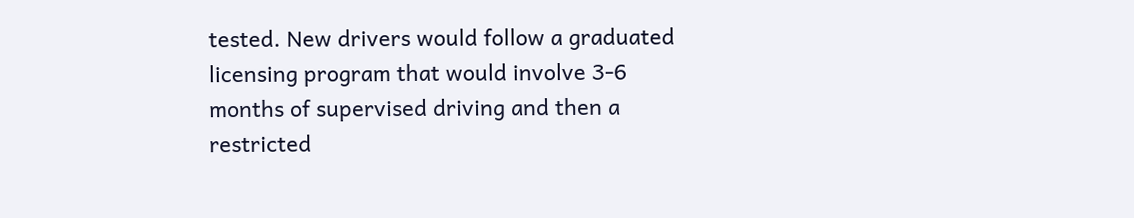tested. New drivers would follow a graduated licensing program that would involve 3-6 months of supervised driving and then a restricted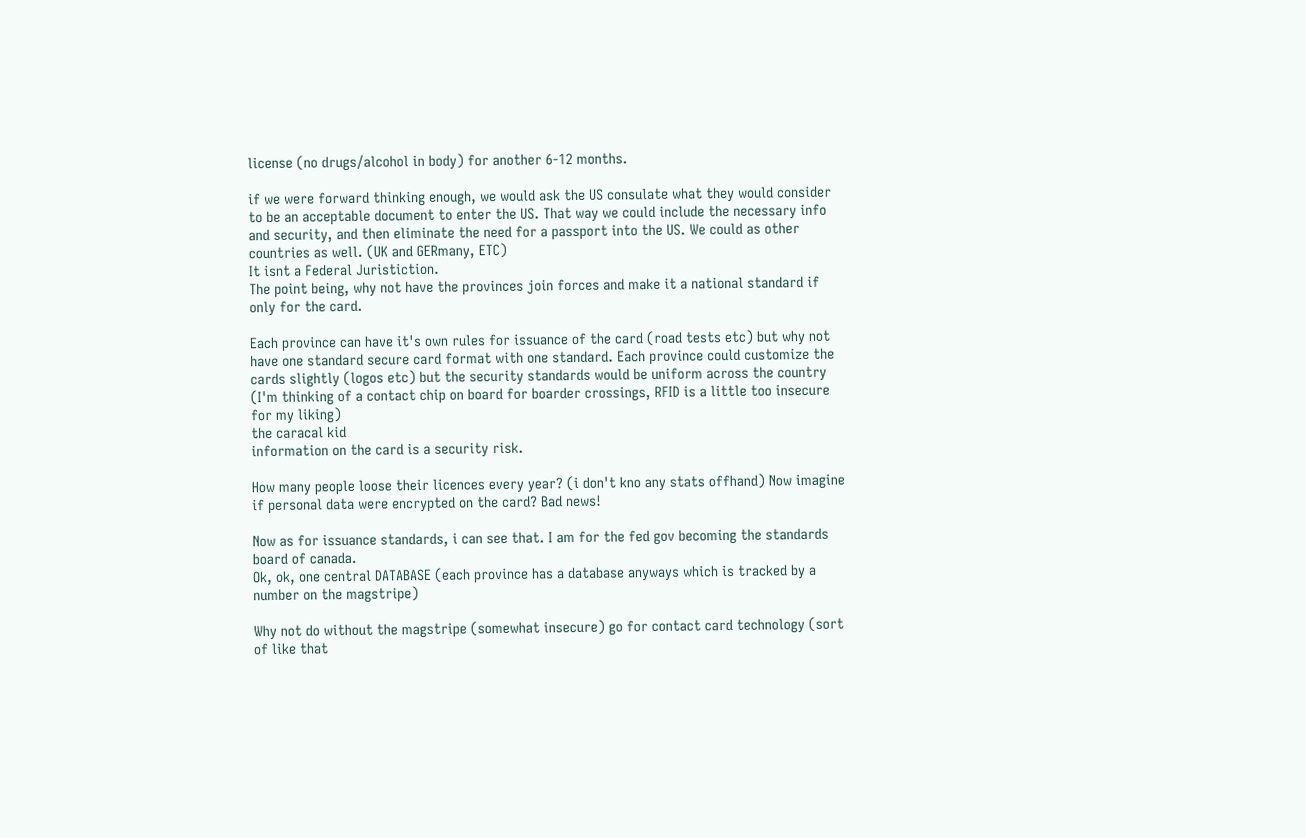license (no drugs/alcohol in body) for another 6-12 months.

if we were forward thinking enough, we would ask the US consulate what they would consider to be an acceptable document to enter the US. That way we could include the necessary info and security, and then eliminate the need for a passport into the US. We could as other countries as well. (UK and GERmany, ETC)
It isnt a Federal Juristiction.
The point being, why not have the provinces join forces and make it a national standard if only for the card.

Each province can have it's own rules for issuance of the card (road tests etc) but why not have one standard secure card format with one standard. Each province could customize the cards slightly (logos etc) but the security standards would be uniform across the country (I'm thinking of a contact chip on board for boarder crossings, RFID is a little too insecure for my liking)
the caracal kid
information on the card is a security risk.

How many people loose their licences every year? (i don't kno any stats offhand) Now imagine if personal data were encrypted on the card? Bad news!

Now as for issuance standards, i can see that. I am for the fed gov becoming the standards board of canada.
Ok, ok, one central DATABASE (each province has a database anyways which is tracked by a number on the magstripe)

Why not do without the magstripe (somewhat insecure) go for contact card technology (sort of like that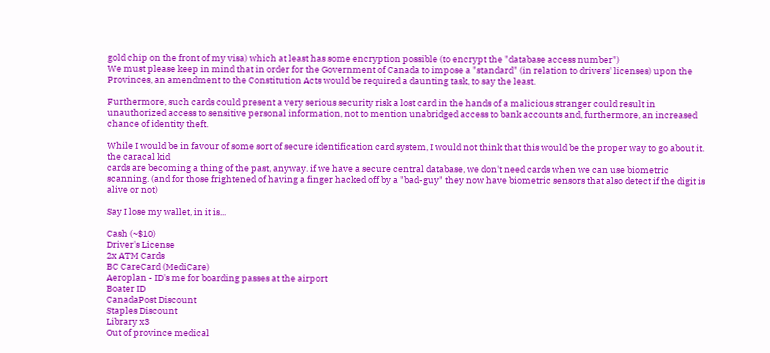gold chip on the front of my visa) which at least has some encryption possible (to encrypt the "database access number")
We must please keep in mind that in order for the Government of Canada to impose a "standard" (in relation to drivers' licenses) upon the Provinces, an amendment to the Constitution Acts would be required a daunting task, to say the least.

Furthermore, such cards could present a very serious security risk a lost card in the hands of a malicious stranger could result in unauthorized access to sensitive personal information, not to mention unabridged access to bank accounts and, furthermore, an increased chance of identity theft.

While I would be in favour of some sort of secure identification card system, I would not think that this would be the proper way to go about it.
the caracal kid
cards are becoming a thing of the past, anyway. if we have a secure central database, we don't need cards when we can use biometric scanning. (and for those frightened of having a finger hacked off by a "bad-guy" they now have biometric sensors that also detect if the digit is alive or not)

Say I lose my wallet, in it is...

Cash (~$10)
Driver's License
2x ATM Cards
BC CareCard (MediCare)
Aeroplan - ID's me for boarding passes at the airport
Boater ID
CanadaPost Discount
Staples Discount
Library x3
Out of province medical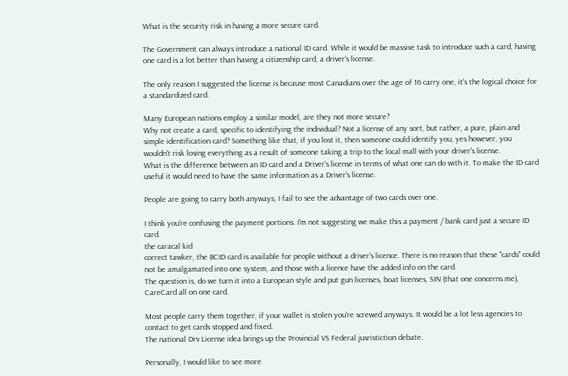What is the security risk in having a more secure card.

The Government can always introduce a national ID card. While it would be massive task to introduce such a card, having one card is a lot better than having a citizenship card, a driver's license.

The only reason I suggested the license is because most Canadians over the age of 16 carry one, it's the logical choice for a standardized card.

Many European nations employ a similar model, are they not more secure?
Why not create a card, specific to identifying the individual? Not a license of any sort, but rather, a pure, plain and simple identification card? Something like that, if you lost it, then someone could identify you, yes however, you wouldn't risk losing everything as a result of someone taking a trip to the local mall with your driver's license.
What is the difference between an ID card and a Driver's license in terms of what one can do with it. To make the ID card useful it would need to have the same information as a Driver's license.

People are going to carry both anyways, I fail to see the advantage of two cards over one.

I think you're confusing the payment portions. I'm not suggesting we make this a payment / bank card just a secure ID card.
the caracal kid
correct tawker, the BCID card is available for people without a driver's licence. There is no reason that these "cards" could not be amalgamated into one system, and those with a licence have the added info on the card.
The question is, do we turn it into a European style and put gun licenses, boat licenses, SIN (that one concerns me), CareCard all on one card.

Most people carry them together, if your wallet is stolen you're screwed anyways. It would be a lot less agencies to contact to get cards stopped and fixed.
The national Drv License idea brings up the Provincial VS Federal jusristiction debate.

Personally, I would like to see more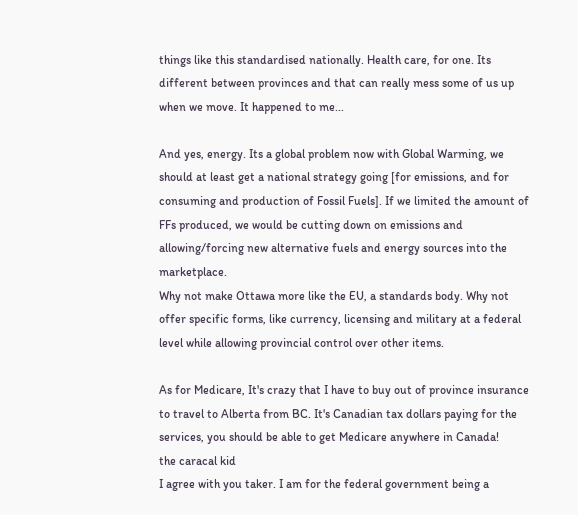things like this standardised nationally. Health care, for one. Its different between provinces and that can really mess some of us up when we move. It happened to me...

And yes, energy. Its a global problem now with Global Warming, we should at least get a national strategy going [for emissions, and for consuming and production of Fossil Fuels]. If we limited the amount of FFs produced, we would be cutting down on emissions and allowing/forcing new alternative fuels and energy sources into the marketplace.
Why not make Ottawa more like the EU, a standards body. Why not offer specific forms, like currency, licensing and military at a federal level while allowing provincial control over other items.

As for Medicare, It's crazy that I have to buy out of province insurance to travel to Alberta from BC. It's Canadian tax dollars paying for the services, you should be able to get Medicare anywhere in Canada!
the caracal kid
I agree with you taker. I am for the federal government being a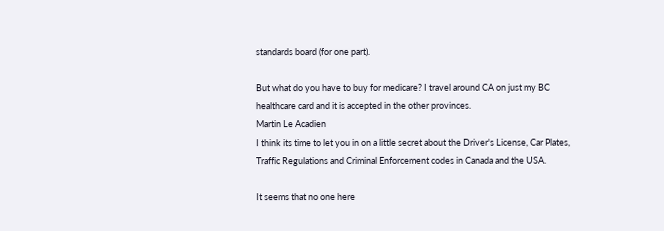standards board (for one part).

But what do you have to buy for medicare? I travel around CA on just my BC healthcare card and it is accepted in the other provinces.
Martin Le Acadien
I think its time to let you in on a little secret about the Driver's License, Car Plates, Traffic Regulations and Criminal Enforcement codes in Canada and the USA.

It seems that no one here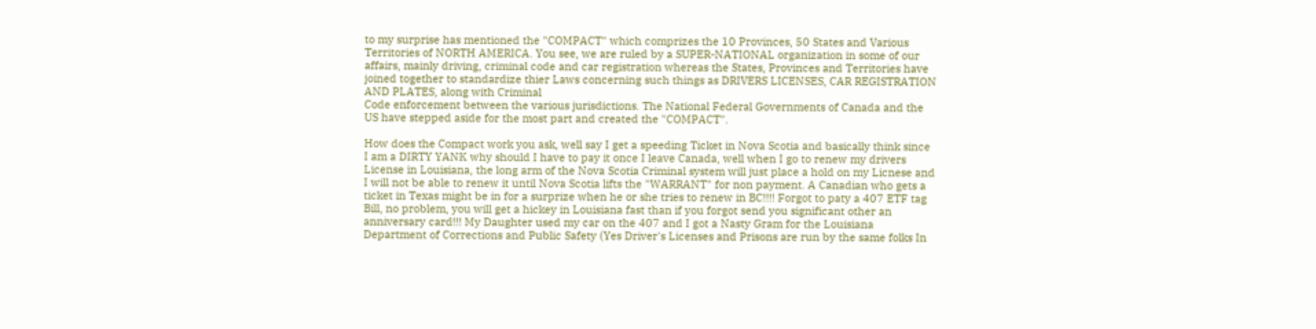to my surprise has mentioned the "COMPACT" which comprizes the 10 Provinces, 50 States and Various Territories of NORTH AMERICA. You see, we are ruled by a SUPER-NATIONAL organization in some of our affairs, mainly driving, criminal code and car registration whereas the States, Provinces and Territories have joined together to standardize thier Laws concerning such things as DRIVERS LICENSES, CAR REGISTRATION AND PLATES, along with Criminal
Code enforcement between the various jurisdictions. The National Federal Governments of Canada and the US have stepped aside for the most part and created the "COMPACT".

How does the Compact work you ask, well say I get a speeding Ticket in Nova Scotia and basically think since I am a DIRTY YANK why should I have to pay it once I leave Canada, well when I go to renew my drivers License in Louisiana, the long arm of the Nova Scotia Criminal system will just place a hold on my Licnese and I will not be able to renew it until Nova Scotia lifts the "WARRANT" for non payment. A Canadian who gets a ticket in Texas might be in for a surprize when he or she tries to renew in BC!!!! Forgot to paty a 407 ETF tag Bill, no problem, you will get a hickey in Louisiana fast than if you forgot send you significant other an anniversary card!!! My Daughter used my car on the 407 and I got a Nasty Gram for the Louisiana Department of Corrections and Public Safety (Yes Driver's Licenses and Prisons are run by the same folks In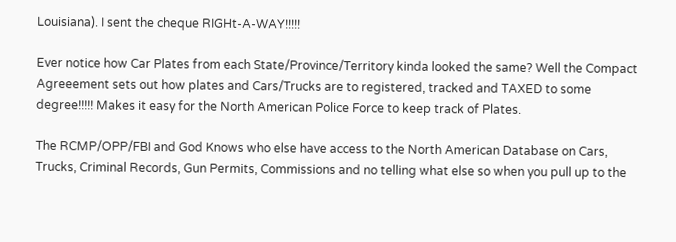Louisiana). I sent the cheque RIGHt-A-WAY!!!!!

Ever notice how Car Plates from each State/Province/Territory kinda looked the same? Well the Compact Agreeement sets out how plates and Cars/Trucks are to registered, tracked and TAXED to some degree!!!!! Makes it easy for the North American Police Force to keep track of Plates.

The RCMP/OPP/FBI and God Knows who else have access to the North American Database on Cars, Trucks, Criminal Records, Gun Permits, Commissions and no telling what else so when you pull up to the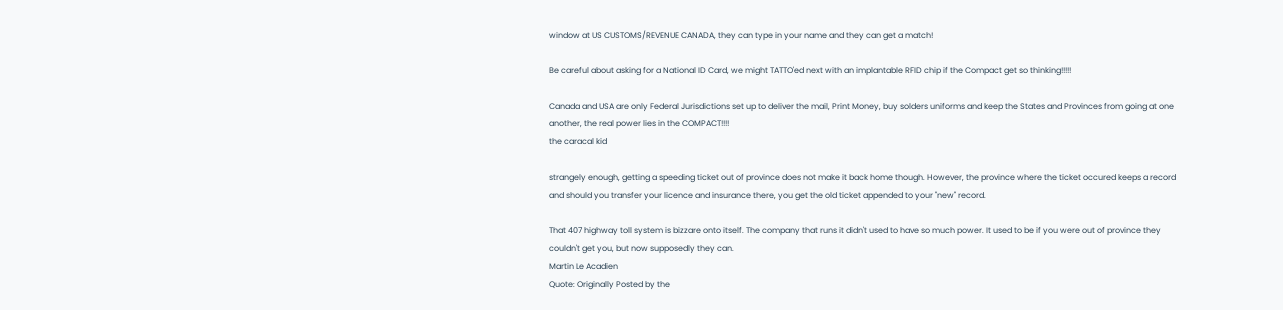window at US CUSTOMS/REVENUE CANADA, they can type in your name and they can get a match!

Be careful about asking for a National ID Card, we might TATTO'ed next with an implantable RFID chip if the Compact get so thinking!!!!!

Canada and USA are only Federal Jurisdictions set up to deliver the mail, Print Money, buy solders uniforms and keep the States and Provinces from going at one another, the real power lies in the COMPACT!!!!
the caracal kid

strangely enough, getting a speeding ticket out of province does not make it back home though. However, the province where the ticket occured keeps a record and should you transfer your licence and insurance there, you get the old ticket appended to your "new" record.

That 407 highway toll system is bizzare onto itself. The company that runs it didn't used to have so much power. It used to be if you were out of province they couldn't get you, but now supposedly they can.
Martin Le Acadien
Quote: Originally Posted by the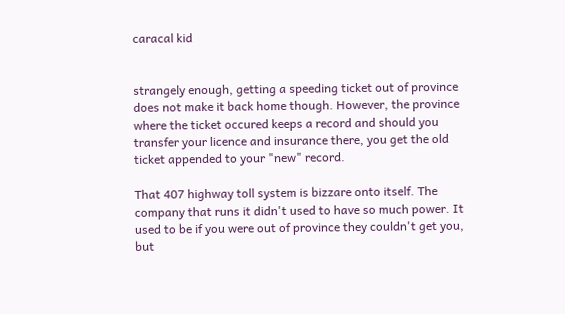caracal kid


strangely enough, getting a speeding ticket out of province does not make it back home though. However, the province where the ticket occured keeps a record and should you transfer your licence and insurance there, you get the old ticket appended to your "new" record.

That 407 highway toll system is bizzare onto itself. The company that runs it didn't used to have so much power. It used to be if you were out of province they couldn't get you, but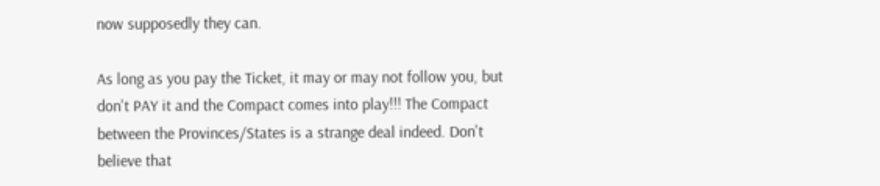now supposedly they can.

As long as you pay the Ticket, it may or may not follow you, but don't PAY it and the Compact comes into play!!! The Compact between the Provinces/States is a strange deal indeed. Don't believe that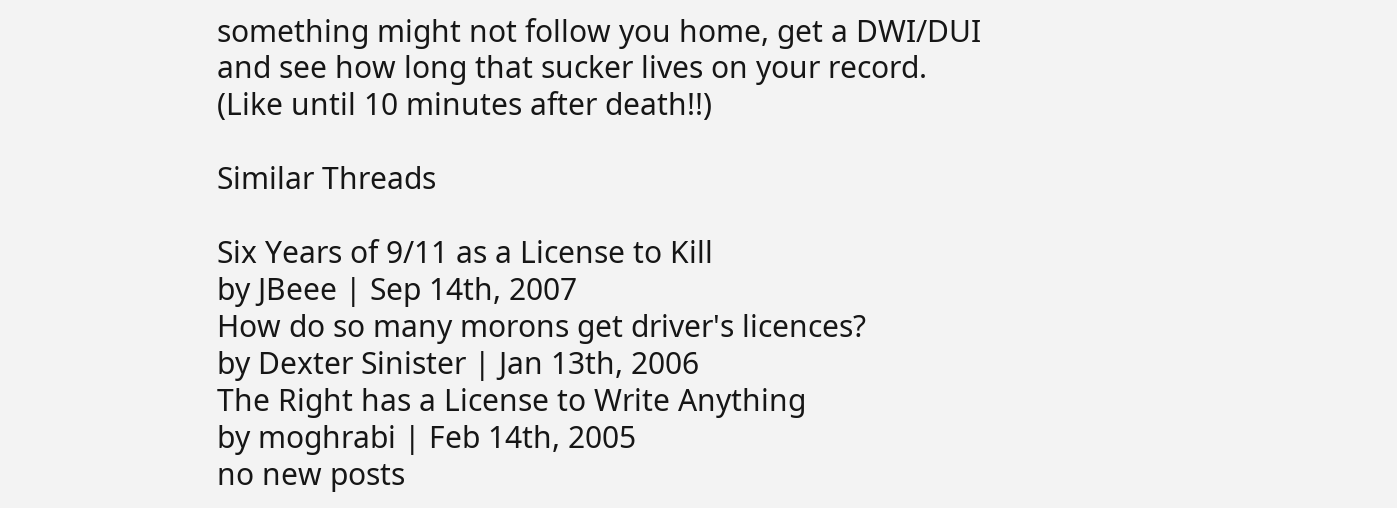something might not follow you home, get a DWI/DUI and see how long that sucker lives on your record. (Like until 10 minutes after death!!)

Similar Threads

Six Years of 9/11 as a License to Kill
by JBeee | Sep 14th, 2007
How do so many morons get driver's licences?
by Dexter Sinister | Jan 13th, 2006
The Right has a License to Write Anything
by moghrabi | Feb 14th, 2005
no new posts